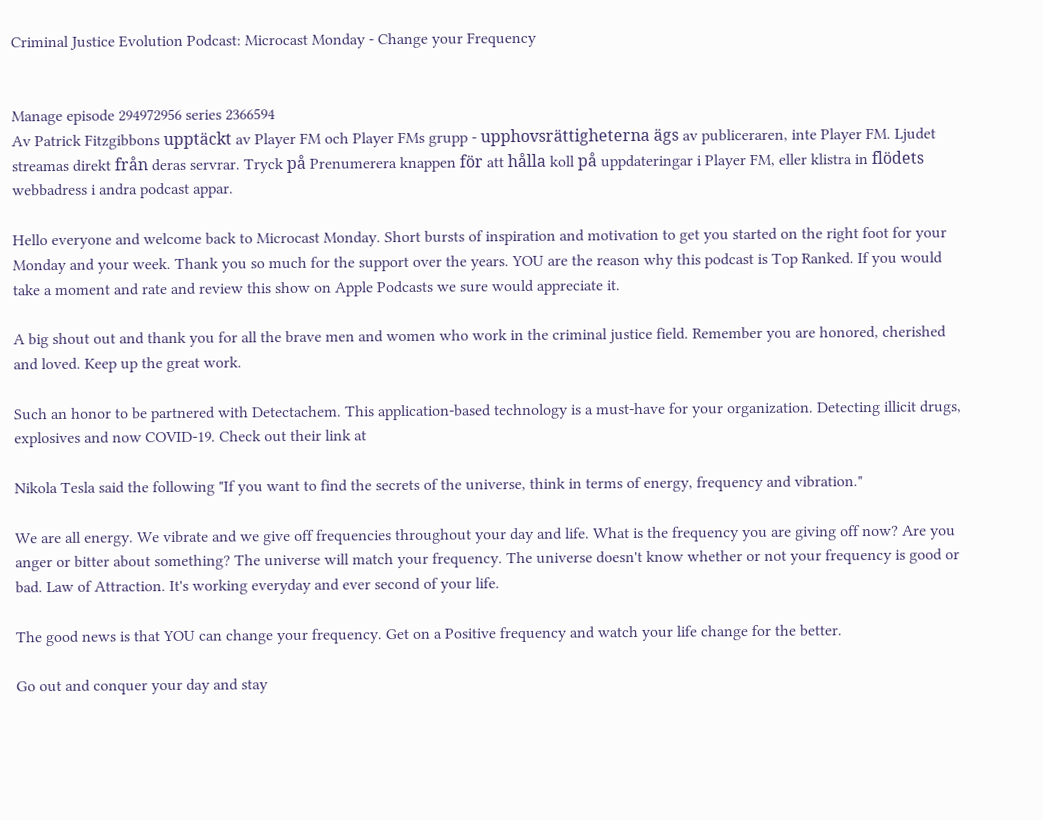Criminal Justice Evolution Podcast: Microcast Monday - Change your Frequency


Manage episode 294972956 series 2366594
Av Patrick Fitzgibbons upptäckt av Player FM och Player FMs grupp - upphovsrättigheterna ägs av publiceraren, inte Player FM. Ljudet streamas direkt från deras servrar. Tryck på Prenumerera knappen för att hålla koll på uppdateringar i Player FM, eller klistra in flödets webbadress i andra podcast appar.

Hello everyone and welcome back to Microcast Monday. Short bursts of inspiration and motivation to get you started on the right foot for your Monday and your week. Thank you so much for the support over the years. YOU are the reason why this podcast is Top Ranked. If you would take a moment and rate and review this show on Apple Podcasts we sure would appreciate it.

A big shout out and thank you for all the brave men and women who work in the criminal justice field. Remember you are honored, cherished and loved. Keep up the great work.

Such an honor to be partnered with Detectachem. This application-based technology is a must-have for your organization. Detecting illicit drugs, explosives and now COVID-19. Check out their link at

Nikola Tesla said the following "If you want to find the secrets of the universe, think in terms of energy, frequency and vibration."

We are all energy. We vibrate and we give off frequencies throughout your day and life. What is the frequency you are giving off now? Are you anger or bitter about something? The universe will match your frequency. The universe doesn't know whether or not your frequency is good or bad. Law of Attraction. It's working everyday and ever second of your life.

The good news is that YOU can change your frequency. Get on a Positive frequency and watch your life change for the better.

Go out and conquer your day and stay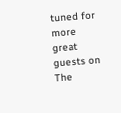tuned for more great guests on The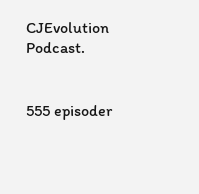CJEvolution Podcast.


555 episoder